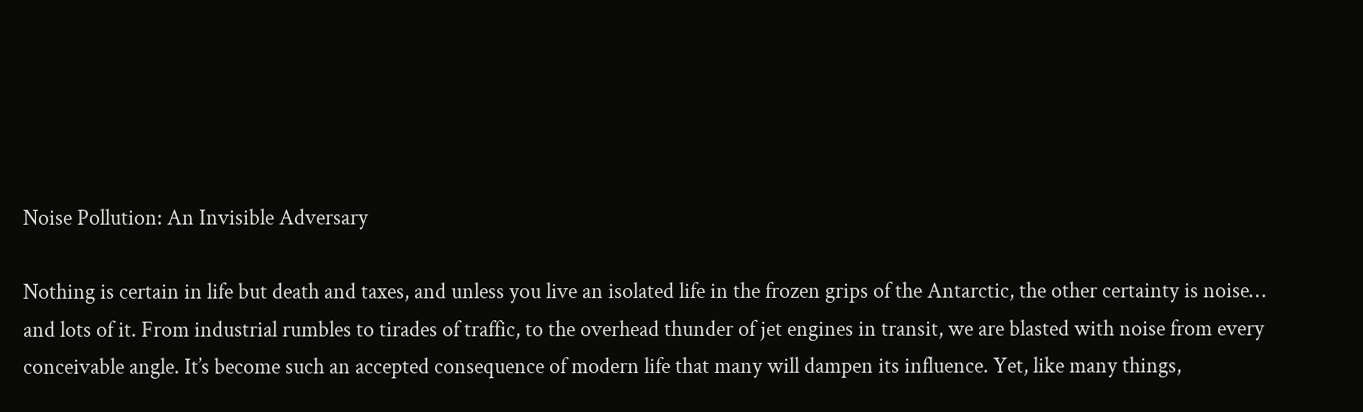Noise Pollution: An Invisible Adversary

Nothing is certain in life but death and taxes, and unless you live an isolated life in the frozen grips of the Antarctic, the other certainty is noise… and lots of it. From industrial rumbles to tirades of traffic, to the overhead thunder of jet engines in transit, we are blasted with noise from every conceivable angle. It’s become such an accepted consequence of modern life that many will dampen its influence. Yet, like many things,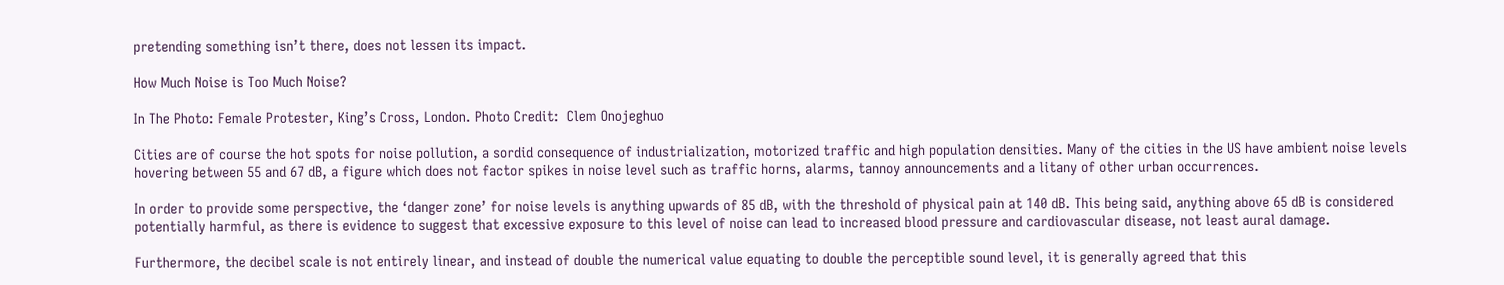pretending something isn’t there, does not lessen its impact.

How Much Noise is Too Much Noise?

In The Photo: Female Protester, King’s Cross, London. Photo Credit:  Clem Onojeghuo

Cities are of course the hot spots for noise pollution, a sordid consequence of industrialization, motorized traffic and high population densities. Many of the cities in the US have ambient noise levels hovering between 55 and 67 dB, a figure which does not factor spikes in noise level such as traffic horns, alarms, tannoy announcements and a litany of other urban occurrences.

In order to provide some perspective, the ‘danger zone’ for noise levels is anything upwards of 85 dB, with the threshold of physical pain at 140 dB. This being said, anything above 65 dB is considered potentially harmful, as there is evidence to suggest that excessive exposure to this level of noise can lead to increased blood pressure and cardiovascular disease, not least aural damage.

Furthermore, the decibel scale is not entirely linear, and instead of double the numerical value equating to double the perceptible sound level, it is generally agreed that this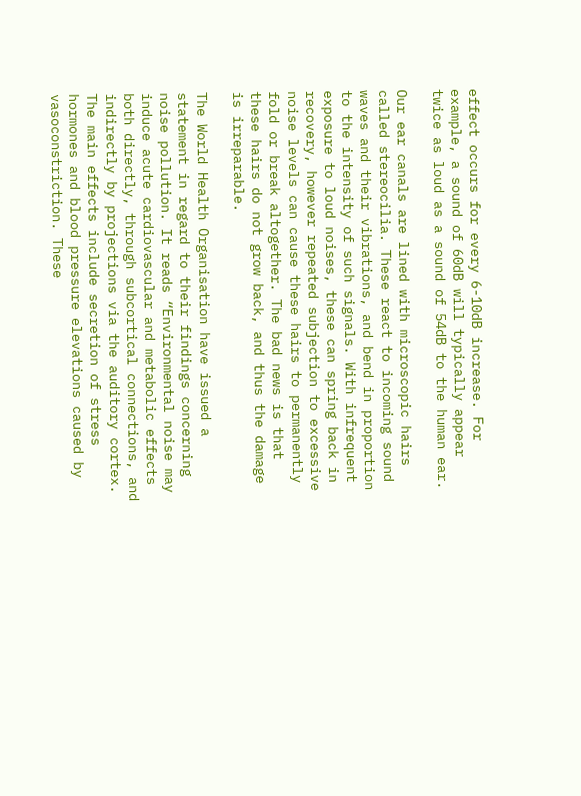effect occurs for every 6-10dB increase. For example, a sound of 60dB will typically appear twice as loud as a sound of 54dB to the human ear.

Our ear canals are lined with microscopic hairs called stereocilia. These react to incoming sound waves and their vibrations, and bend in proportion to the intensity of such signals. With infrequent exposure to loud noises, these can spring back in recovery, however repeated subjection to excessive noise levels can cause these hairs to permanently fold or break altogether. The bad news is that these hairs do not grow back, and thus the damage is irreparable.

The World Health Organisation have issued a statement in regard to their findings concerning noise pollution. It reads “Environmental noise may induce acute cardiovascular and metabolic effects both directly, through subcortical connections, and indirectly by projections via the auditory cortex. The main effects include secretion of stress hormones and blood pressure elevations caused by vasoconstriction. These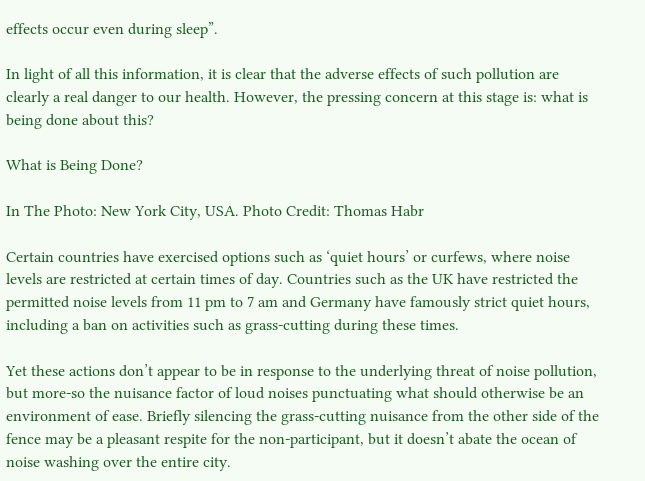effects occur even during sleep”.

In light of all this information, it is clear that the adverse effects of such pollution are clearly a real danger to our health. However, the pressing concern at this stage is: what is being done about this?

What is Being Done?

In The Photo: New York City, USA. Photo Credit: Thomas Habr

Certain countries have exercised options such as ‘quiet hours’ or curfews, where noise levels are restricted at certain times of day. Countries such as the UK have restricted the permitted noise levels from 11 pm to 7 am and Germany have famously strict quiet hours, including a ban on activities such as grass-cutting during these times.

Yet these actions don’t appear to be in response to the underlying threat of noise pollution, but more-so the nuisance factor of loud noises punctuating what should otherwise be an environment of ease. Briefly silencing the grass-cutting nuisance from the other side of the fence may be a pleasant respite for the non-participant, but it doesn’t abate the ocean of noise washing over the entire city.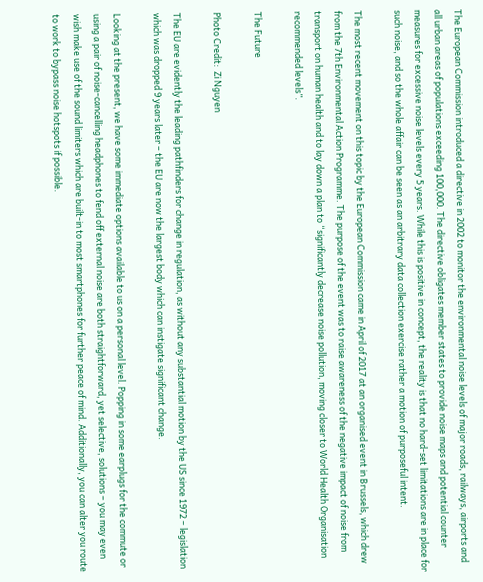The European Commission introduced a directive in 2002 to monitor the environmental noise levels of major roads, railways, airports and all urban areas of populations exceeding 100,000. The directive obligates member states to provide noise maps and potential counter measures for excessive noise levels every 5 years. While this is positive in concept, the reality is that no hard-set limitations are in place for such noise, and so the whole affair can be seen as an arbitrary data collection exercise rather a motion of purposeful intent.

The most recent movement on this topic by the European Commission came in April of 2017 at an organised event in Brussels, which drew from the 7th Environmental Action Programme. The purpose of the event was to raise awareness of the negative impact of noise from transport on human health and to lay down a plan to “significantly decrease noise pollution, moving closer to World Health Organisation recommended levels”.

The Future

Photo Credit:  Zi Nguyen

The EU are evidently the leading pathfinders for change in regulation, as without any substantial motion by the US since 1972 – legislation which was dropped 9 years later – the EU are now the largest body which can instigate significant change.

Looking at the present, we have some immediate options available to us on a personal level. Popping in some earplugs for the commute or using a pair of noise-cancelling headphones to fend off external noise are both straightforward, yet selective, solutions – you may even wish make use of the sound limiters which are built-in to most smartphones for further peace of mind. Additionally, you can alter you route to work to bypass noise hotspots if possible.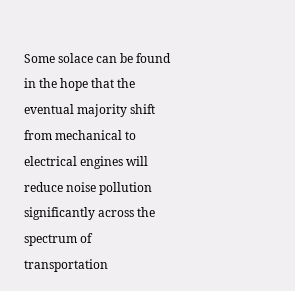Some solace can be found in the hope that the eventual majority shift from mechanical to electrical engines will reduce noise pollution significantly across the spectrum of transportation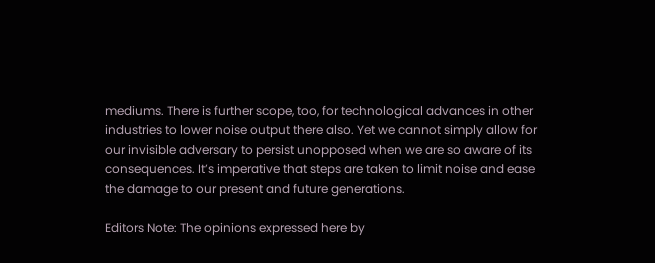mediums. There is further scope, too, for technological advances in other industries to lower noise output there also. Yet we cannot simply allow for our invisible adversary to persist unopposed when we are so aware of its consequences. It’s imperative that steps are taken to limit noise and ease the damage to our present and future generations.

Editors Note: The opinions expressed here by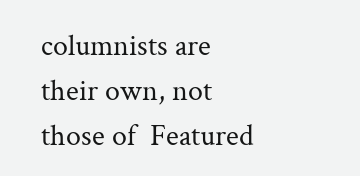columnists are their own, not those of  Featured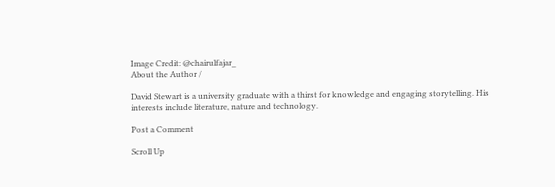Image Credit: @chairulfajar_
About the Author /

David Stewart is a university graduate with a thirst for knowledge and engaging storytelling. His interests include literature, nature and technology.

Post a Comment

Scroll Up